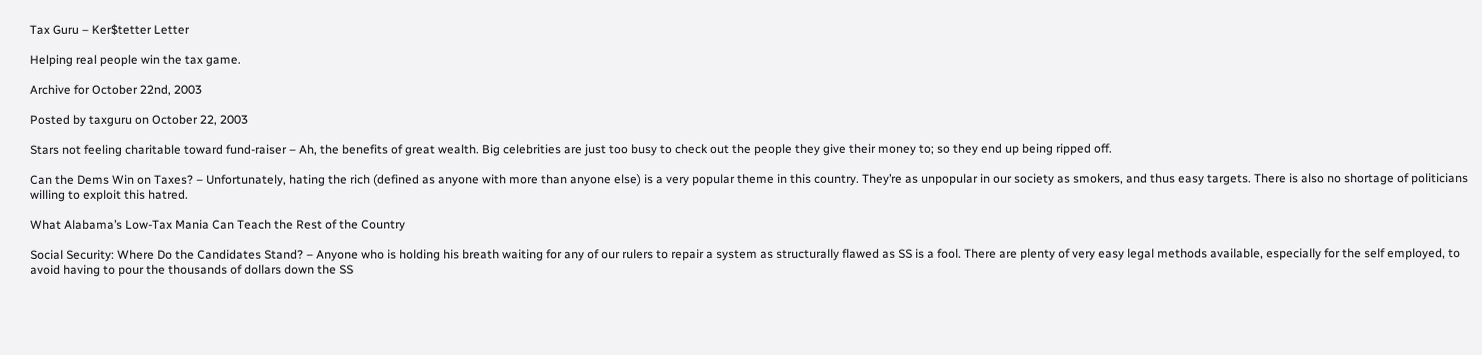Tax Guru – Ker$tetter Letter

Helping real people win the tax game.

Archive for October 22nd, 2003

Posted by taxguru on October 22, 2003

Stars not feeling charitable toward fund-raiser – Ah, the benefits of great wealth. Big celebrities are just too busy to check out the people they give their money to; so they end up being ripped off.

Can the Dems Win on Taxes? – Unfortunately, hating the rich (defined as anyone with more than anyone else) is a very popular theme in this country. They’re as unpopular in our society as smokers, and thus easy targets. There is also no shortage of politicians willing to exploit this hatred.

What Alabama’s Low-Tax Mania Can Teach the Rest of the Country

Social Security: Where Do the Candidates Stand? – Anyone who is holding his breath waiting for any of our rulers to repair a system as structurally flawed as SS is a fool. There are plenty of very easy legal methods available, especially for the self employed, to avoid having to pour the thousands of dollars down the SS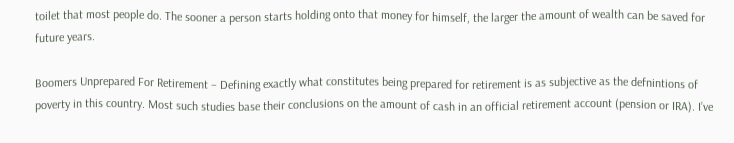toilet that most people do. The sooner a person starts holding onto that money for himself, the larger the amount of wealth can be saved for future years.

Boomers Unprepared For Retirement – Defining exactly what constitutes being prepared for retirement is as subjective as the defnintions of poverty in this country. Most such studies base their conclusions on the amount of cash in an official retirement account (pension or IRA). I’ve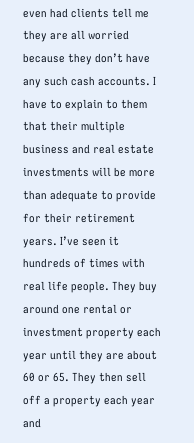even had clients tell me they are all worried because they don’t have any such cash accounts. I have to explain to them that their multiple business and real estate investments will be more than adequate to provide for their retirement years. I’ve seen it hundreds of times with real life people. They buy around one rental or investment property each year until they are about 60 or 65. They then sell off a property each year and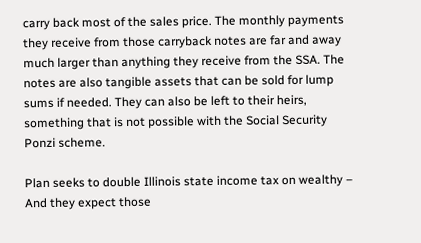carry back most of the sales price. The monthly payments they receive from those carryback notes are far and away much larger than anything they receive from the SSA. The notes are also tangible assets that can be sold for lump sums if needed. They can also be left to their heirs, something that is not possible with the Social Security Ponzi scheme.

Plan seeks to double Illinois state income tax on wealthy – And they expect those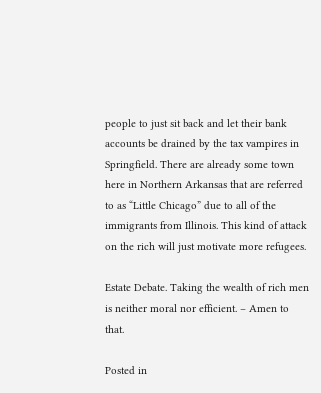people to just sit back and let their bank accounts be drained by the tax vampires in Springfield. There are already some town here in Northern Arkansas that are referred to as “Little Chicago” due to all of the immigrants from Illinois. This kind of attack on the rich will just motivate more refugees.

Estate Debate. Taking the wealth of rich men is neither moral nor efficient. – Amen to that.

Posted in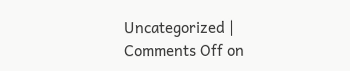Uncategorized | Comments Off on